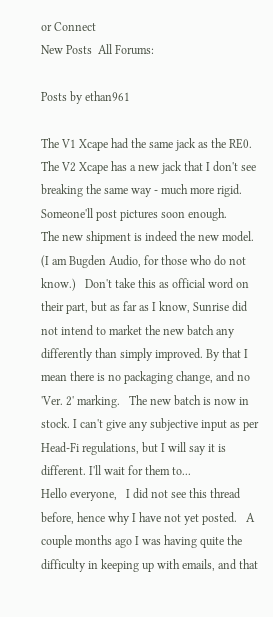or Connect
New Posts  All Forums:

Posts by ethan961

The V1 Xcape had the same jack as the RE0. The V2 Xcape has a new jack that I don't see breaking the same way - much more rigid. Someone'll post pictures soon enough.
The new shipment is indeed the new model. (I am Bugden Audio, for those who do not know.)   Don't take this as official word on their part, but as far as I know, Sunrise did not intend to market the new batch any differently than simply improved. By that I mean there is no packaging change, and no 'Ver. 2' marking.   The new batch is now in stock. I can't give any subjective input as per Head-Fi regulations, but I will say it is different. I'll wait for them to...
Hello everyone,   I did not see this thread before, hence why I have not yet posted.   A couple months ago I was having quite the difficulty in keeping up with emails, and that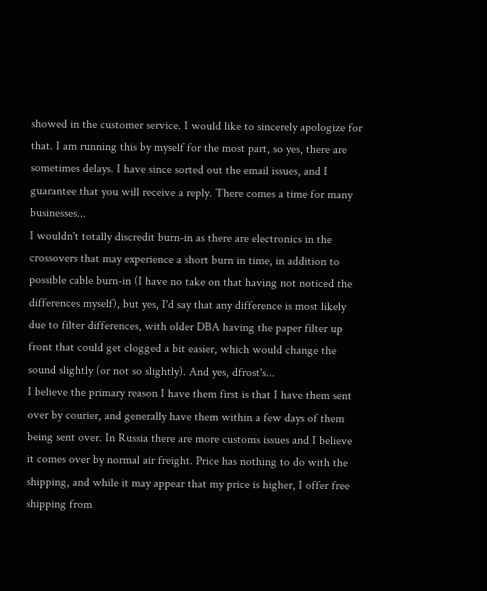showed in the customer service. I would like to sincerely apologize for that. I am running this by myself for the most part, so yes, there are sometimes delays. I have since sorted out the email issues, and I guarantee that you will receive a reply. There comes a time for many businesses...
I wouldn't totally discredit burn-in as there are electronics in the crossovers that may experience a short burn in time, in addition to possible cable burn-in (I have no take on that having not noticed the differences myself), but yes, I'd say that any difference is most likely due to filter differences, with older DBA having the paper filter up front that could get clogged a bit easier, which would change the sound slightly (or not so slightly). And yes, dfrost's...
I believe the primary reason I have them first is that I have them sent over by courier, and generally have them within a few days of them being sent over. In Russia there are more customs issues and I believe it comes over by normal air freight. Price has nothing to do with the shipping, and while it may appear that my price is higher, I offer free shipping from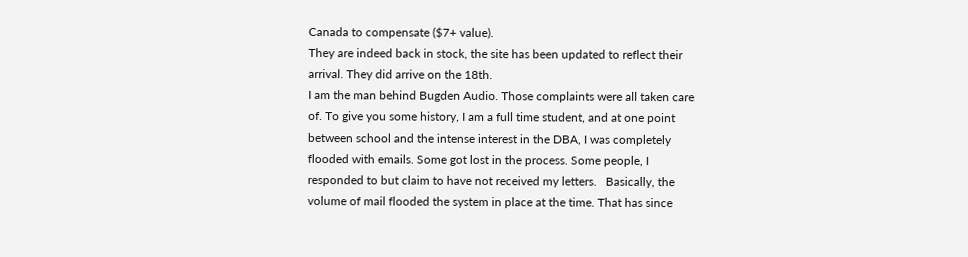Canada to compensate ($7+ value).
They are indeed back in stock, the site has been updated to reflect their arrival. They did arrive on the 18th.
I am the man behind Bugden Audio. Those complaints were all taken care of. To give you some history, I am a full time student, and at one point between school and the intense interest in the DBA, I was completely flooded with emails. Some got lost in the process. Some people, I responded to but claim to have not received my letters.   Basically, the volume of mail flooded the system in place at the time. That has since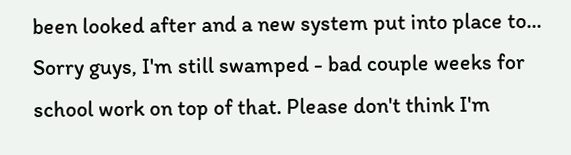been looked after and a new system put into place to...
Sorry guys, I'm still swamped - bad couple weeks for school work on top of that. Please don't think I'm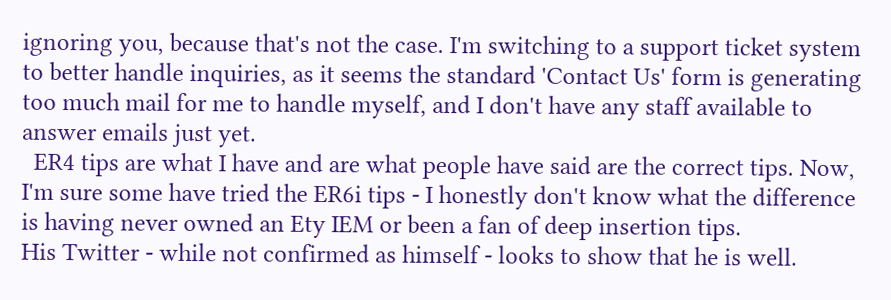ignoring you, because that's not the case. I'm switching to a support ticket system to better handle inquiries, as it seems the standard 'Contact Us' form is generating too much mail for me to handle myself, and I don't have any staff available to answer emails just yet.
  ER4 tips are what I have and are what people have said are the correct tips. Now, I'm sure some have tried the ER6i tips - I honestly don't know what the difference is having never owned an Ety IEM or been a fan of deep insertion tips.
His Twitter - while not confirmed as himself - looks to show that he is well.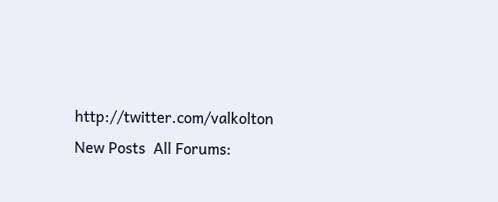http://twitter.com/valkolton
New Posts  All Forums: